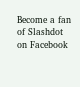Become a fan of Slashdot on Facebook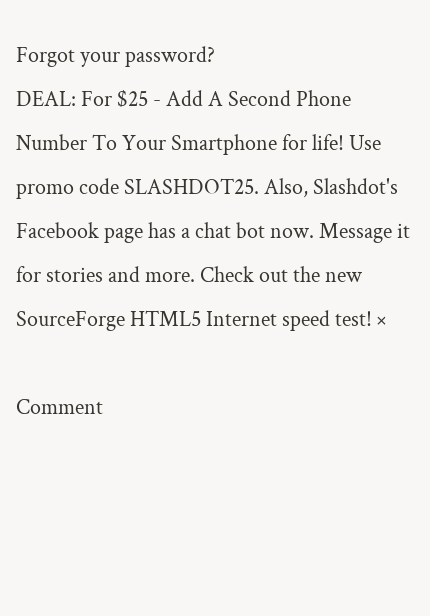Forgot your password?
DEAL: For $25 - Add A Second Phone Number To Your Smartphone for life! Use promo code SLASHDOT25. Also, Slashdot's Facebook page has a chat bot now. Message it for stories and more. Check out the new SourceForge HTML5 Internet speed test! ×

Comment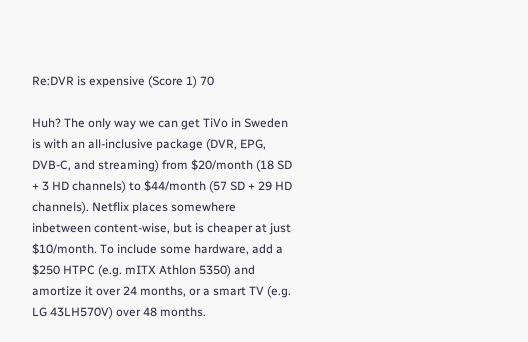Re:DVR is expensive (Score 1) 70

Huh? The only way we can get TiVo in Sweden is with an all-inclusive package (DVR, EPG, DVB-C, and streaming) from $20/month (18 SD + 3 HD channels) to $44/month (57 SD + 29 HD channels). Netflix places somewhere inbetween content-wise, but is cheaper at just $10/month. To include some hardware, add a $250 HTPC (e.g. mITX Athlon 5350) and amortize it over 24 months, or a smart TV (e.g. LG 43LH570V) over 48 months.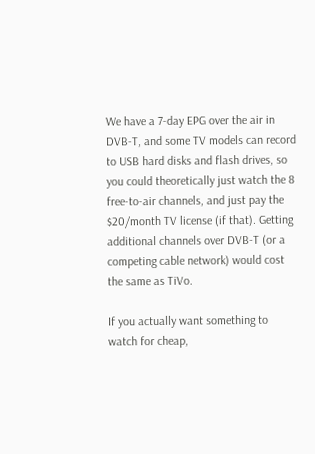We have a 7-day EPG over the air in DVB-T, and some TV models can record to USB hard disks and flash drives, so you could theoretically just watch the 8 free-to-air channels, and just pay the $20/month TV license (if that). Getting additional channels over DVB-T (or a competing cable network) would cost the same as TiVo.

If you actually want something to watch for cheap,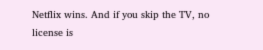Netflix wins. And if you skip the TV, no license is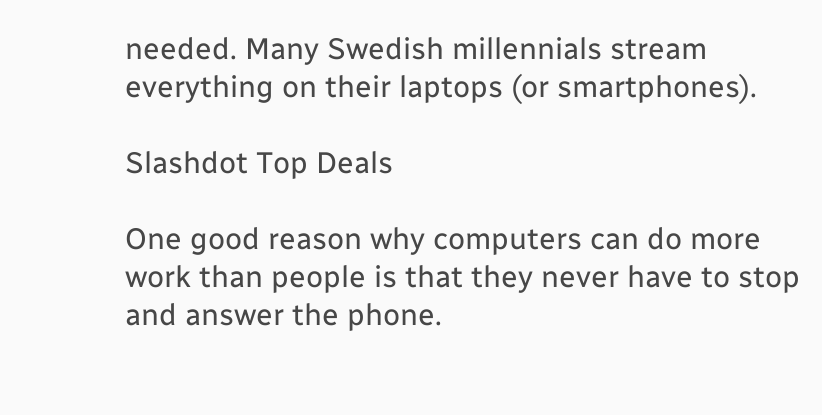needed. Many Swedish millennials stream everything on their laptops (or smartphones).

Slashdot Top Deals

One good reason why computers can do more work than people is that they never have to stop and answer the phone.